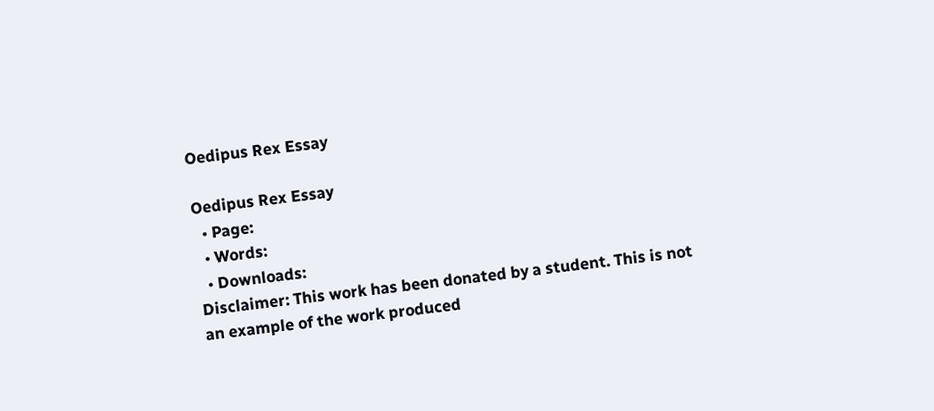Oedipus Rex Essay

Oedipus Rex Essay
  • Page:
  • Words:
  • Downloads:
Disclaimer: This work has been donated by a student. This is not an example of the work produced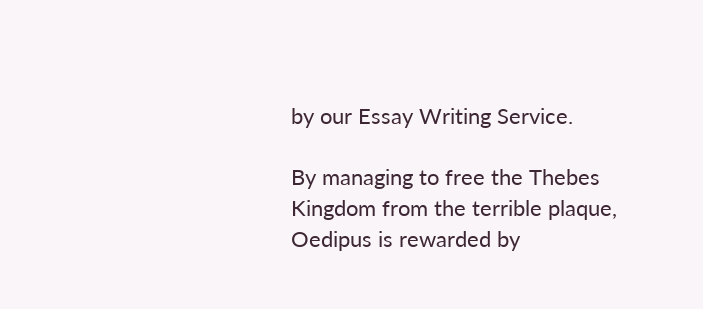by our Essay Writing Service.

By managing to free the Thebes Kingdom from the terrible plaque, Oedipus is rewarded by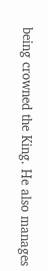being crowned the King. He also manages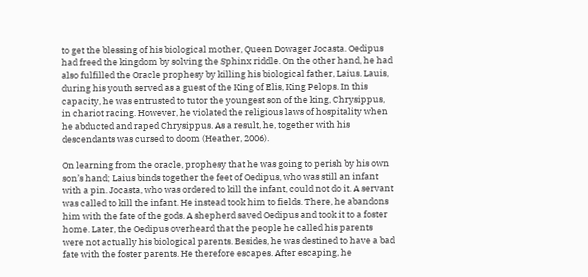to get the blessing of his biological mother, Queen Dowager Jocasta. Oedipus had freed the kingdom by solving the Sphinx riddle. On the other hand, he had also fulfilled the Oracle prophesy by killing his biological father, Laius. Lauis, during his youth served as a guest of the King of Elis, King Pelops. In this capacity, he was entrusted to tutor the youngest son of the king, Chrysippus, in chariot racing. However, he violated the religious laws of hospitality when he abducted and raped Chrysippus. As a result, he, together with his descendants was cursed to doom (Heather, 2006).

On learning from the oracle, prophesy that he was going to perish by his own son’s hand; Laius binds together the feet of Oedipus, who was still an infant with a pin. Jocasta, who was ordered to kill the infant, could not do it. A servant was called to kill the infant. He instead took him to fields. There, he abandons him with the fate of the gods. A shepherd saved Oedipus and took it to a foster home. Later, the Oedipus overheard that the people he called his parents were not actually his biological parents. Besides, he was destined to have a bad fate with the foster parents. He therefore escapes. After escaping, he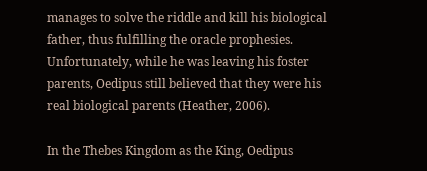manages to solve the riddle and kill his biological father, thus fulfilling the oracle prophesies. Unfortunately, while he was leaving his foster parents, Oedipus still believed that they were his real biological parents (Heather, 2006).

In the Thebes Kingdom as the King, Oedipus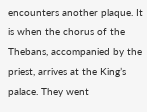encounters another plaque. It is when the chorus of the Thebans, accompanied by the priest, arrives at the King’s palace. They went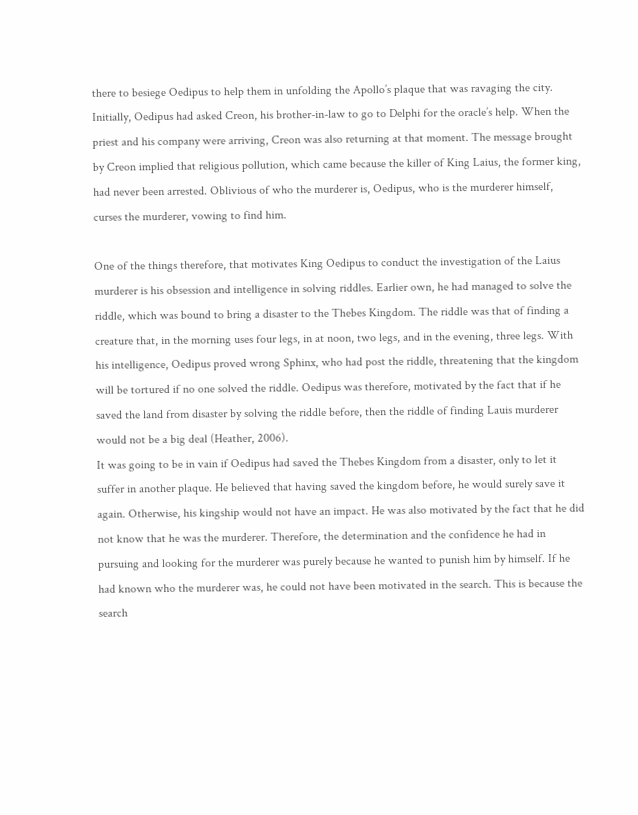there to besiege Oedipus to help them in unfolding the Apollo’s plaque that was ravaging the city. Initially, Oedipus had asked Creon, his brother-in-law to go to Delphi for the oracle’s help. When the priest and his company were arriving, Creon was also returning at that moment. The message brought by Creon implied that religious pollution, which came because the killer of King Laius, the former king, had never been arrested. Oblivious of who the murderer is, Oedipus, who is the murderer himself, curses the murderer, vowing to find him.

One of the things therefore, that motivates King Oedipus to conduct the investigation of the Laius murderer is his obsession and intelligence in solving riddles. Earlier own, he had managed to solve the riddle, which was bound to bring a disaster to the Thebes Kingdom. The riddle was that of finding a creature that, in the morning uses four legs, in at noon, two legs, and in the evening, three legs. With his intelligence, Oedipus proved wrong Sphinx, who had post the riddle, threatening that the kingdom will be tortured if no one solved the riddle. Oedipus was therefore, motivated by the fact that if he saved the land from disaster by solving the riddle before, then the riddle of finding Lauis murderer would not be a big deal (Heather, 2006).
It was going to be in vain if Oedipus had saved the Thebes Kingdom from a disaster, only to let it suffer in another plaque. He believed that having saved the kingdom before, he would surely save it again. Otherwise, his kingship would not have an impact. He was also motivated by the fact that he did not know that he was the murderer. Therefore, the determination and the confidence he had in pursuing and looking for the murderer was purely because he wanted to punish him by himself. If he had known who the murderer was, he could not have been motivated in the search. This is because the search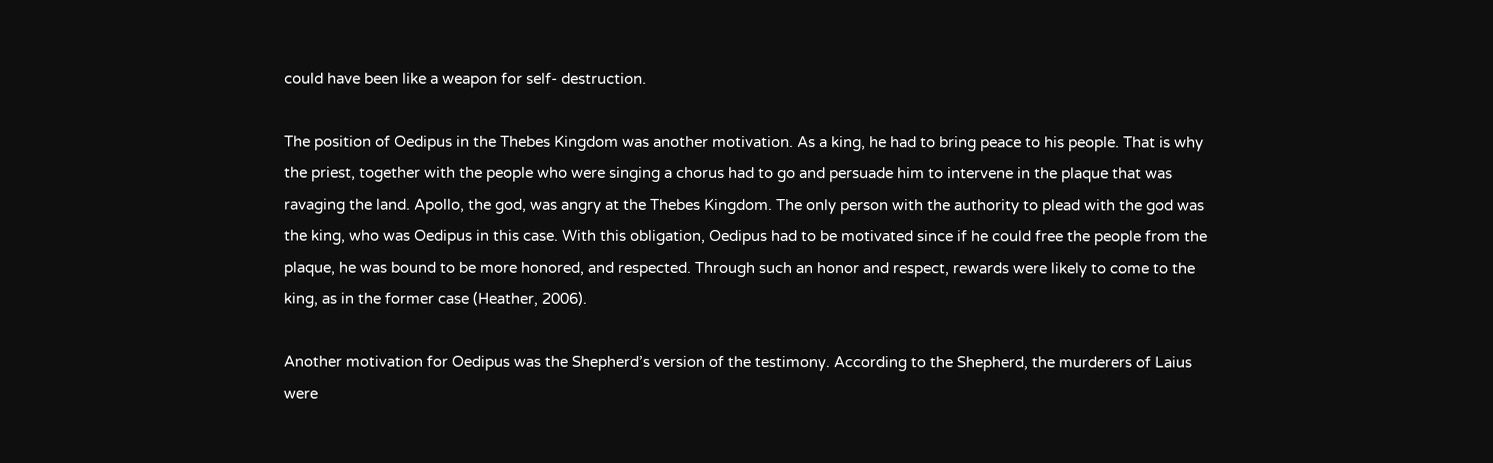could have been like a weapon for self- destruction.

The position of Oedipus in the Thebes Kingdom was another motivation. As a king, he had to bring peace to his people. That is why the priest, together with the people who were singing a chorus had to go and persuade him to intervene in the plaque that was ravaging the land. Apollo, the god, was angry at the Thebes Kingdom. The only person with the authority to plead with the god was the king, who was Oedipus in this case. With this obligation, Oedipus had to be motivated since if he could free the people from the plaque, he was bound to be more honored, and respected. Through such an honor and respect, rewards were likely to come to the king, as in the former case (Heather, 2006).

Another motivation for Oedipus was the Shepherd’s version of the testimony. According to the Shepherd, the murderers of Laius were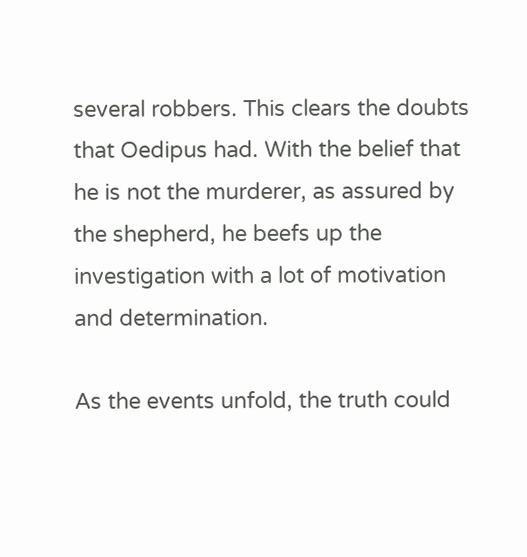several robbers. This clears the doubts that Oedipus had. With the belief that he is not the murderer, as assured by the shepherd, he beefs up the investigation with a lot of motivation and determination.

As the events unfold, the truth could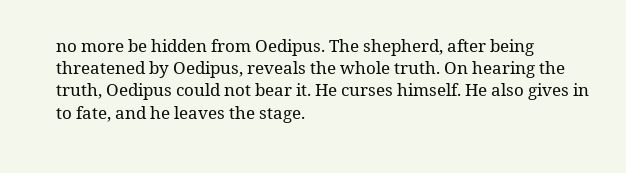no more be hidden from Oedipus. The shepherd, after being threatened by Oedipus, reveals the whole truth. On hearing the truth, Oedipus could not bear it. He curses himself. He also gives in to fate, and he leaves the stage.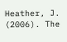Heather, J. (2006). The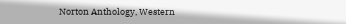Norton Anthology, Western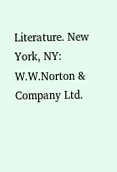Literature. New York, NY: W.W.Norton & Company Ltd.